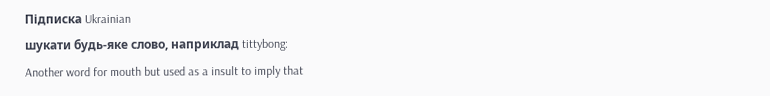Підписка Ukrainian
шукати будь-яке слово, наприклад tittybong:
Another word for mouth but used as a insult to imply that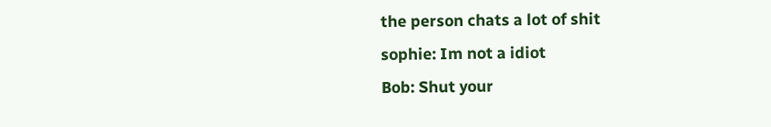the person chats a lot of shit
sophie: Im not a idiot
Bob: Shut your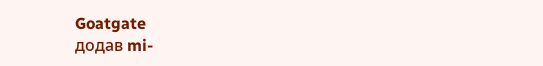Goatgate
додав mi-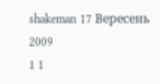shakeman 17 Вересень 2009
1 1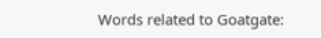Words related to Goatgate: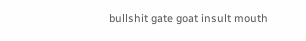bullshit gate goat insult mouth